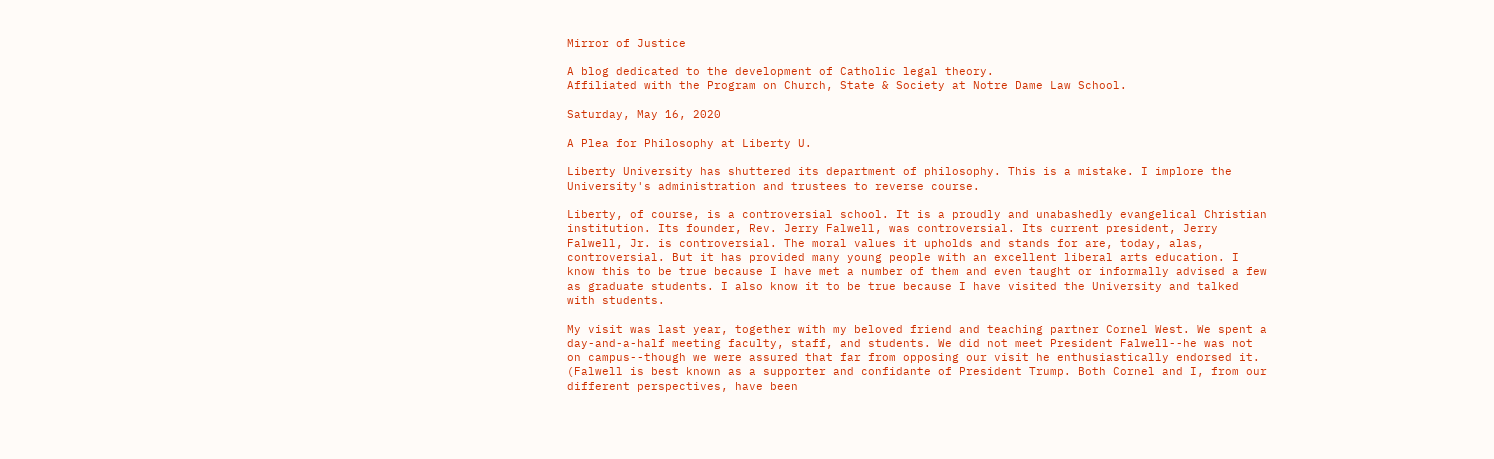Mirror of Justice

A blog dedicated to the development of Catholic legal theory.
Affiliated with the Program on Church, State & Society at Notre Dame Law School.

Saturday, May 16, 2020

A Plea for Philosophy at Liberty U.

Liberty University has shuttered its department of philosophy. This is a mistake. I implore the University's administration and trustees to reverse course.

Liberty, of course, is a controversial school. It is a proudly and unabashedly evangelical Christian institution. Its founder, Rev. Jerry Falwell, was controversial. Its current president, Jerry Falwell, Jr. is controversial. The moral values it upholds and stands for are, today, alas, controversial. But it has provided many young people with an excellent liberal arts education. I know this to be true because I have met a number of them and even taught or informally advised a few as graduate students. I also know it to be true because I have visited the University and talked with students.

My visit was last year, together with my beloved friend and teaching partner Cornel West. We spent a day-and-a-half meeting faculty, staff, and students. We did not meet President Falwell--he was not on campus--though we were assured that far from opposing our visit he enthusiastically endorsed it. (Falwell is best known as a supporter and confidante of President Trump. Both Cornel and I, from our different perspectives, have been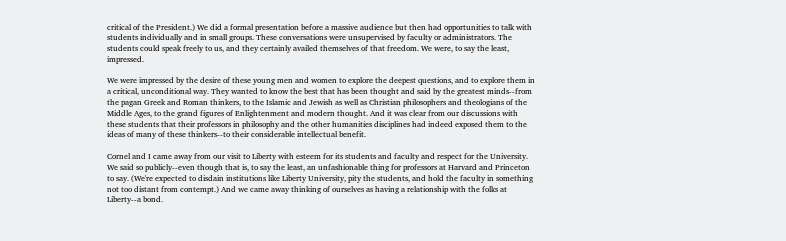critical of the President.) We did a formal presentation before a massive audience but then had opportunities to talk with students individually and in small groups. These conversations were unsupervised by faculty or administrators. The students could speak freely to us, and they certainly availed themselves of that freedom. We were, to say the least, impressed.

We were impressed by the desire of these young men and women to explore the deepest questions, and to explore them in a critical, unconditional way. They wanted to know the best that has been thought and said by the greatest minds--from the pagan Greek and Roman thinkers, to the Islamic and Jewish as well as Christian philosophers and theologians of the Middle Ages, to the grand figures of Enlightenment and modern thought. And it was clear from our discussions with these students that their professors in philosophy and the other humanities disciplines had indeed exposed them to the ideas of many of these thinkers--to their considerable intellectual benefit.

Cornel and I came away from our visit to Liberty with esteem for its students and faculty and respect for the University. We said so publicly--even though that is, to say the least, an unfashionable thing for professors at Harvard and Princeton to say. (We're expected to disdain institutions like Liberty University, pity the students, and hold the faculty in something not too distant from contempt.) And we came away thinking of ourselves as having a relationship with the folks at Liberty--a bond.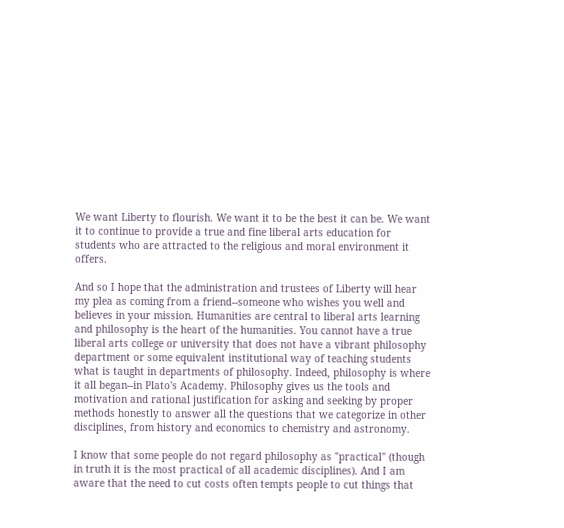We want Liberty to flourish. We want it to be the best it can be. We want it to continue to provide a true and fine liberal arts education for students who are attracted to the religious and moral environment it offers.

And so I hope that the administration and trustees of Liberty will hear my plea as coming from a friend--someone who wishes you well and believes in your mission. Humanities are central to liberal arts learning and philosophy is the heart of the humanities. You cannot have a true liberal arts college or university that does not have a vibrant philosophy department or some equivalent institutional way of teaching students what is taught in departments of philosophy. Indeed, philosophy is where it all began--in Plato's Academy. Philosophy gives us the tools and motivation and rational justification for asking and seeking by proper methods honestly to answer all the questions that we categorize in other disciplines, from history and economics to chemistry and astronomy.

I know that some people do not regard philosophy as "practical" (though in truth it is the most practical of all academic disciplines). And I am aware that the need to cut costs often tempts people to cut things that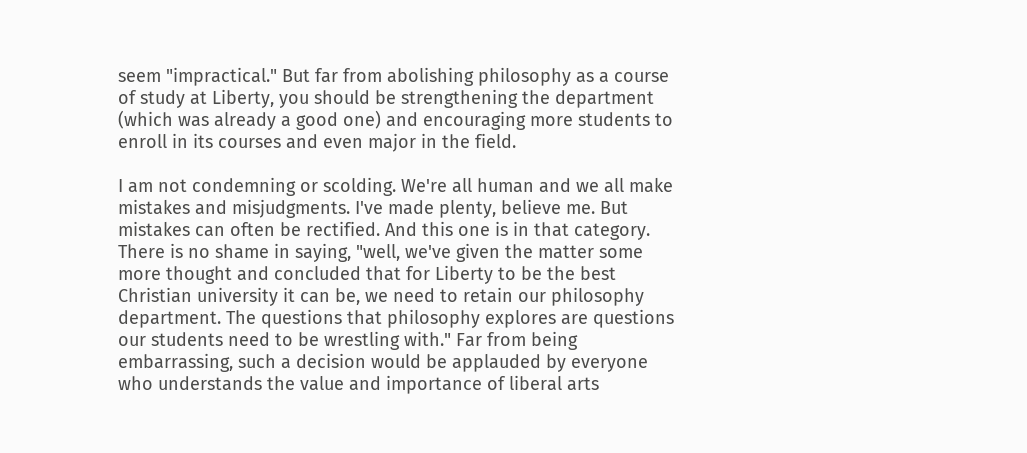seem "impractical." But far from abolishing philosophy as a course of study at Liberty, you should be strengthening the department (which was already a good one) and encouraging more students to enroll in its courses and even major in the field.

I am not condemning or scolding. We're all human and we all make mistakes and misjudgments. I've made plenty, believe me. But mistakes can often be rectified. And this one is in that category. There is no shame in saying, "well, we've given the matter some more thought and concluded that for Liberty to be the best Christian university it can be, we need to retain our philosophy department. The questions that philosophy explores are questions our students need to be wrestling with." Far from being embarrassing, such a decision would be applauded by everyone who understands the value and importance of liberal arts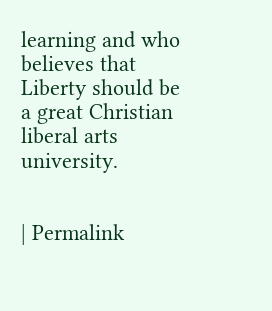learning and who believes that Liberty should be a great Christian liberal arts university.


| Permalink